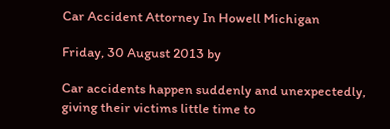Car Accident Attorney In Howell Michigan

Friday, 30 August 2013 by

Car accidents happen suddenly and unexpectedly, giving their victims little time to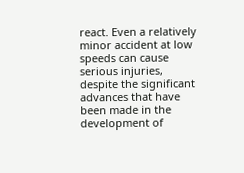react. Even a relatively minor accident at low speeds can cause serious injuries, despite the significant advances that have been made in the development of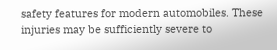safety features for modern automobiles. These injuries may be sufficiently severe to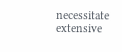necessitate extensive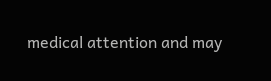medical attention and may